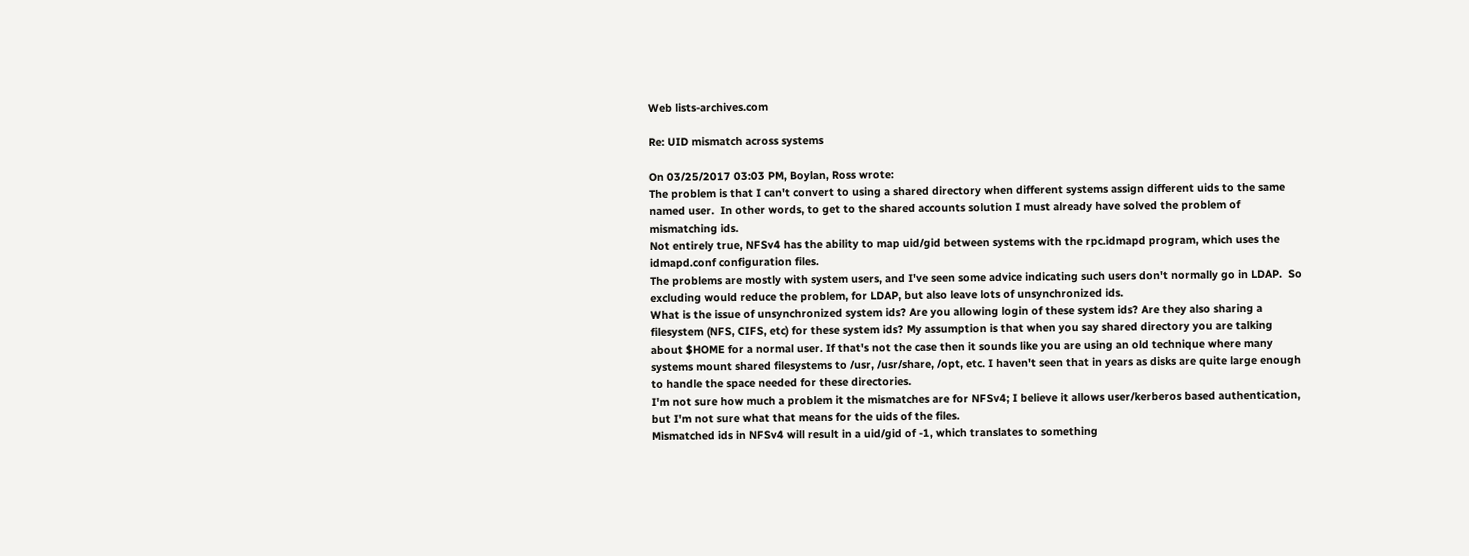Web lists-archives.com

Re: UID mismatch across systems

On 03/25/2017 03:03 PM, Boylan, Ross wrote:
The problem is that I can't convert to using a shared directory when different systems assign different uids to the same named user.  In other words, to get to the shared accounts solution I must already have solved the problem of mismatching ids.
Not entirely true, NFSv4 has the ability to map uid/gid between systems with the rpc.idmapd program, which uses the idmapd.conf configuration files.
The problems are mostly with system users, and I've seen some advice indicating such users don't normally go in LDAP.  So excluding would reduce the problem, for LDAP, but also leave lots of unsynchronized ids.
What is the issue of unsynchronized system ids? Are you allowing login of these system ids? Are they also sharing a filesystem (NFS, CIFS, etc) for these system ids? My assumption is that when you say shared directory you are talking about $HOME for a normal user. If that's not the case then it sounds like you are using an old technique where many systems mount shared filesystems to /usr, /usr/share, /opt, etc. I haven't seen that in years as disks are quite large enough to handle the space needed for these directories.
I'm not sure how much a problem it the mismatches are for NFSv4; I believe it allows user/kerberos based authentication, but I'm not sure what that means for the uids of the files.
Mismatched ids in NFSv4 will result in a uid/gid of -1, which translates to something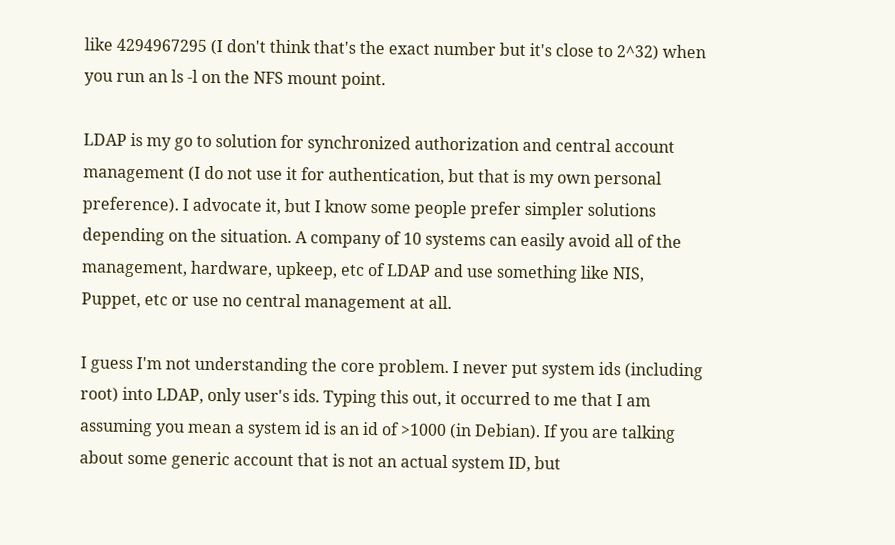like 4294967295 (I don't think that's the exact number but it's close to 2^32) when you run an ls -l on the NFS mount point.

LDAP is my go to solution for synchronized authorization and central account management (I do not use it for authentication, but that is my own personal preference). I advocate it, but I know some people prefer simpler solutions depending on the situation. A company of 10 systems can easily avoid all of the management, hardware, upkeep, etc of LDAP and use something like NIS, Puppet, etc or use no central management at all.

I guess I'm not understanding the core problem. I never put system ids (including root) into LDAP, only user's ids. Typing this out, it occurred to me that I am assuming you mean a system id is an id of >1000 (in Debian). If you are talking about some generic account that is not an actual system ID, but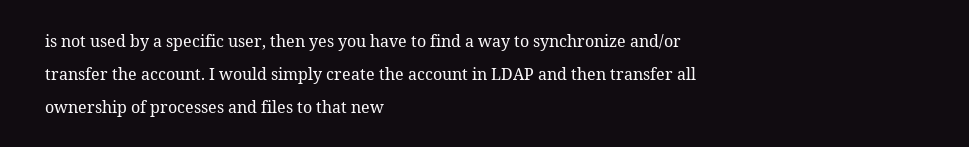is not used by a specific user, then yes you have to find a way to synchronize and/or transfer the account. I would simply create the account in LDAP and then transfer all ownership of processes and files to that new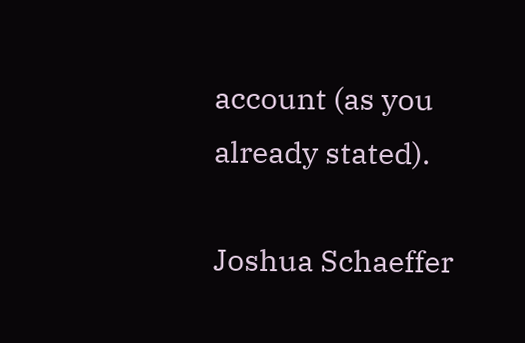account (as you already stated).

Joshua Schaeffer